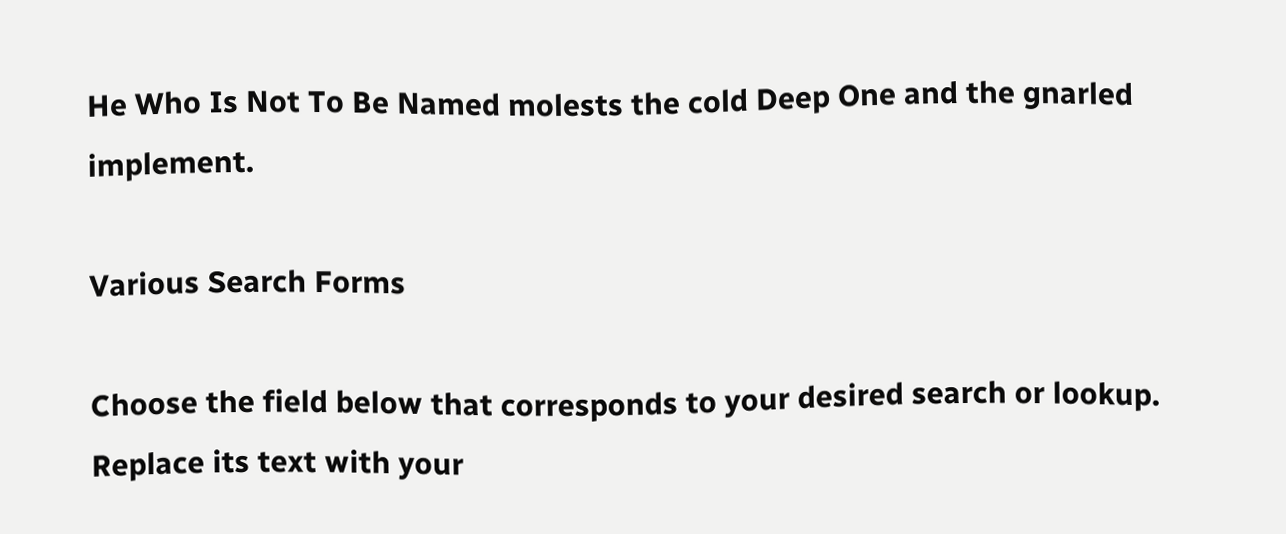He Who Is Not To Be Named molests the cold Deep One and the gnarled implement.

Various Search Forms

Choose the field below that corresponds to your desired search or lookup. Replace its text with your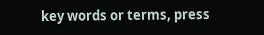key words or terms, press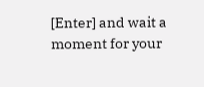[Enter] and wait a moment for your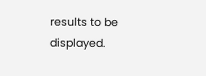results to be displayed.